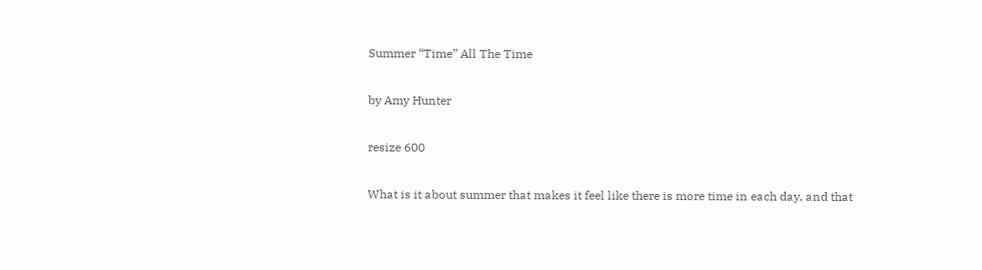Summer “Time” All The Time

by Amy Hunter

resize 600

What is it about summer that makes it feel like there is more time in each day, and that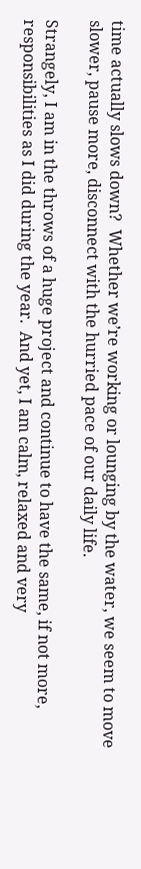time actually slows down?  Whether we’re working or lounging by the water, we seem to move slower, pause more, disconnect with the hurried pace of our daily life.

Strangely, I am in the throws of a huge project and continue to have the same, if not more, responsibilities as I did during the year.  And yet, I am calm, relaxed and very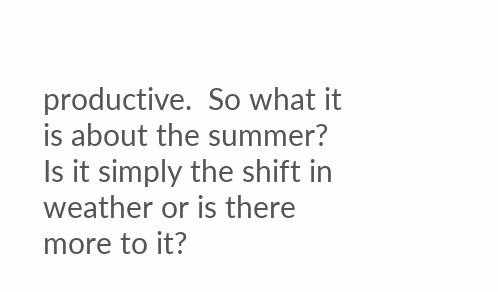productive.  So what it is about the summer?  Is it simply the shift in weather or is there more to it?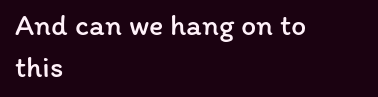And can we hang on to this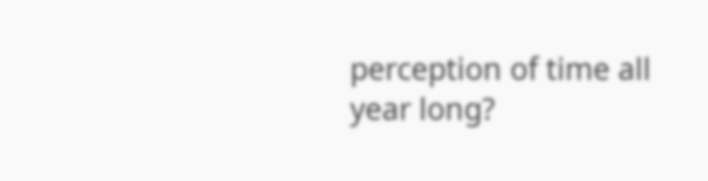perception of time all year long?